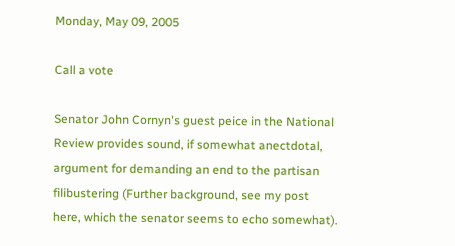Monday, May 09, 2005

Call a vote

Senator John Cornyn's guest peice in the National Review provides sound, if somewhat anectdotal, argument for demanding an end to the partisan filibustering (Further background, see my post here, which the senator seems to echo somewhat).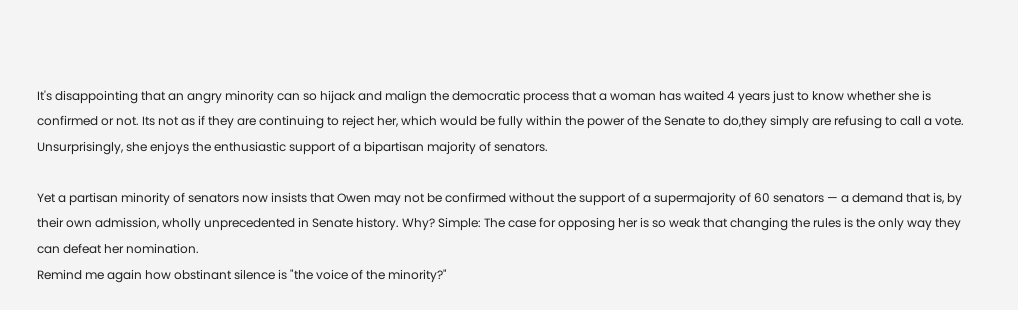It's disappointing that an angry minority can so hijack and malign the democratic process that a woman has waited 4 years just to know whether she is confirmed or not. Its not as if they are continuing to reject her, which would be fully within the power of the Senate to do,they simply are refusing to call a vote.
Unsurprisingly, she enjoys the enthusiastic support of a bipartisan majority of senators.

Yet a partisan minority of senators now insists that Owen may not be confirmed without the support of a supermajority of 60 senators — a demand that is, by their own admission, wholly unprecedented in Senate history. Why? Simple: The case for opposing her is so weak that changing the rules is the only way they can defeat her nomination.
Remind me again how obstinant silence is "the voice of the minority?"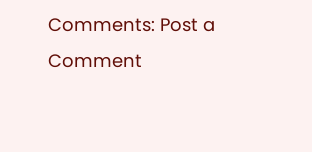Comments: Post a Comment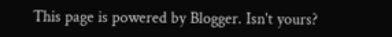This page is powered by Blogger. Isn't yours?